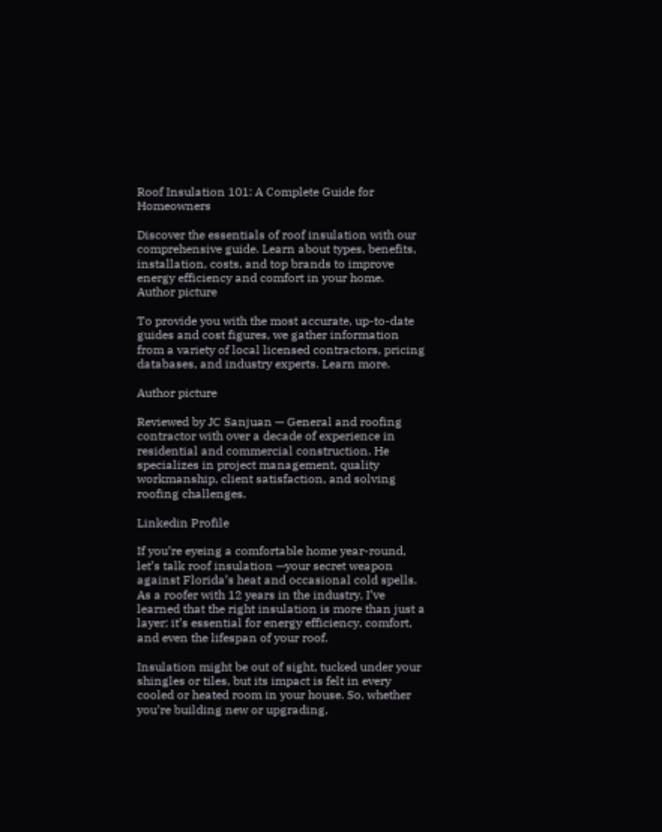Roof Insulation 101: A Complete Guide for Homeowners

Discover the essentials of roof insulation with our comprehensive guide. Learn about types, benefits, installation, costs, and top brands to improve energy efficiency and comfort in your home.
Author picture

To provide you with the most accurate, up-to-date guides and cost figures, we gather information from a variety of local licensed contractors, pricing databases, and industry experts. Learn more.

Author picture

Reviewed by JC Sanjuan — General and roofing contractor with over a decade of experience in residential and commercial construction. He specializes in project management, quality workmanship, client satisfaction, and solving roofing challenges.

Linkedin Profile

If you’re eyeing a comfortable home year-round, let’s talk roof insulation —your secret weapon against Florida’s heat and occasional cold spells. As a roofer with 12 years in the industry, I’ve learned that the right insulation is more than just a layer; it’s essential for energy efficiency, comfort, and even the lifespan of your roof.

Insulation might be out of sight, tucked under your shingles or tiles, but its impact is felt in every cooled or heated room in your house. So, whether you’re building new or upgrading,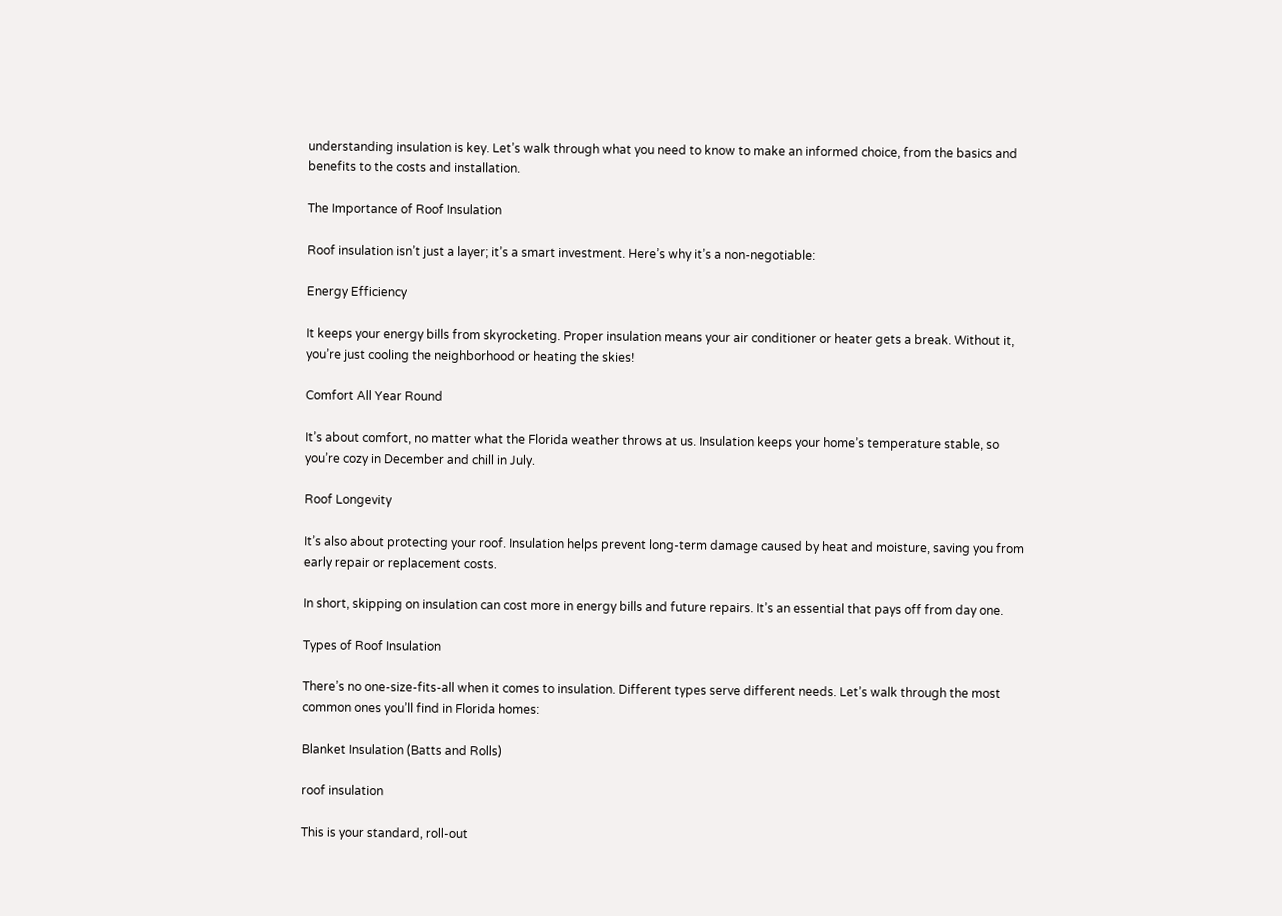understanding insulation is key. Let’s walk through what you need to know to make an informed choice, from the basics and benefits to the costs and installation.

The Importance of Roof Insulation

Roof insulation isn’t just a layer; it’s a smart investment. Here’s why it’s a non-negotiable:

Energy Efficiency

It keeps your energy bills from skyrocketing. Proper insulation means your air conditioner or heater gets a break. Without it, you’re just cooling the neighborhood or heating the skies!

Comfort All Year Round

It’s about comfort, no matter what the Florida weather throws at us. Insulation keeps your home’s temperature stable, so you’re cozy in December and chill in July.

Roof Longevity

It’s also about protecting your roof. Insulation helps prevent long-term damage caused by heat and moisture, saving you from early repair or replacement costs.

In short, skipping on insulation can cost more in energy bills and future repairs. It’s an essential that pays off from day one.

Types of Roof Insulation

There’s no one-size-fits-all when it comes to insulation. Different types serve different needs. Let’s walk through the most common ones you’ll find in Florida homes:

Blanket Insulation (Batts and Rolls)

roof insulation

This is your standard, roll-out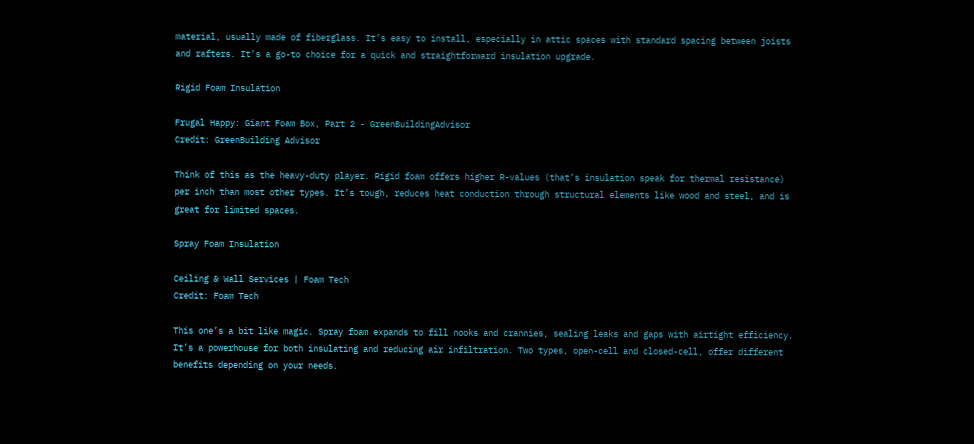material, usually made of fiberglass. It’s easy to install, especially in attic spaces with standard spacing between joists and rafters. It’s a go-to choice for a quick and straightforward insulation upgrade.

Rigid Foam Insulation

Frugal Happy: Giant Foam Box, Part 2 - GreenBuildingAdvisor
Credit: GreenBuilding Advisor

Think of this as the heavy-duty player. Rigid foam offers higher R-values (that’s insulation speak for thermal resistance) per inch than most other types. It’s tough, reduces heat conduction through structural elements like wood and steel, and is great for limited spaces.

Spray Foam Insulation

Ceiling & Wall Services | Foam Tech
Credit: Foam Tech

This one’s a bit like magic. Spray foam expands to fill nooks and crannies, sealing leaks and gaps with airtight efficiency. It’s a powerhouse for both insulating and reducing air infiltration. Two types, open-cell and closed-cell, offer different benefits depending on your needs.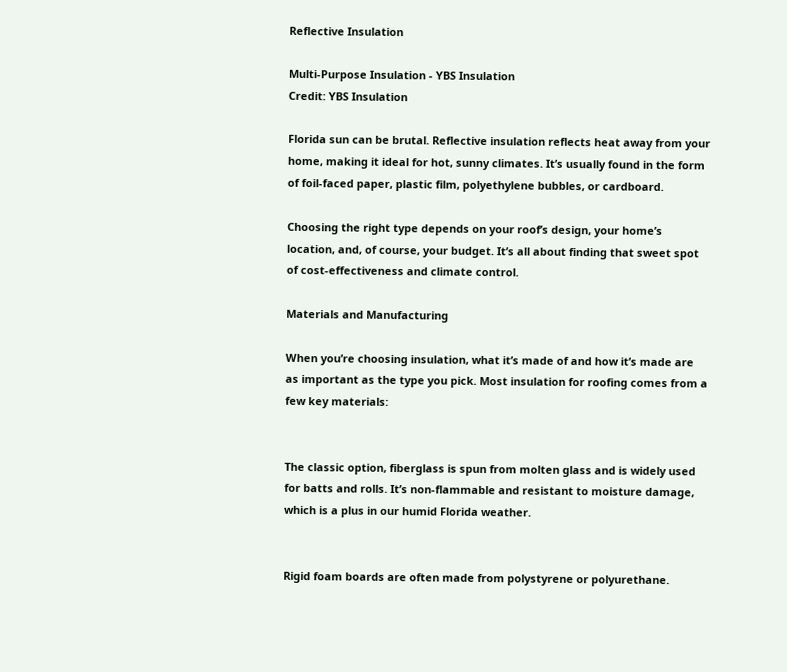Reflective Insulation

Multi-Purpose Insulation - YBS Insulation
Credit: YBS Insulation

Florida sun can be brutal. Reflective insulation reflects heat away from your home, making it ideal for hot, sunny climates. It’s usually found in the form of foil-faced paper, plastic film, polyethylene bubbles, or cardboard.

Choosing the right type depends on your roof’s design, your home’s location, and, of course, your budget. It’s all about finding that sweet spot of cost-effectiveness and climate control.

Materials and Manufacturing

When you’re choosing insulation, what it’s made of and how it’s made are as important as the type you pick. Most insulation for roofing comes from a few key materials:


The classic option, fiberglass is spun from molten glass and is widely used for batts and rolls. It’s non-flammable and resistant to moisture damage, which is a plus in our humid Florida weather.


Rigid foam boards are often made from polystyrene or polyurethane.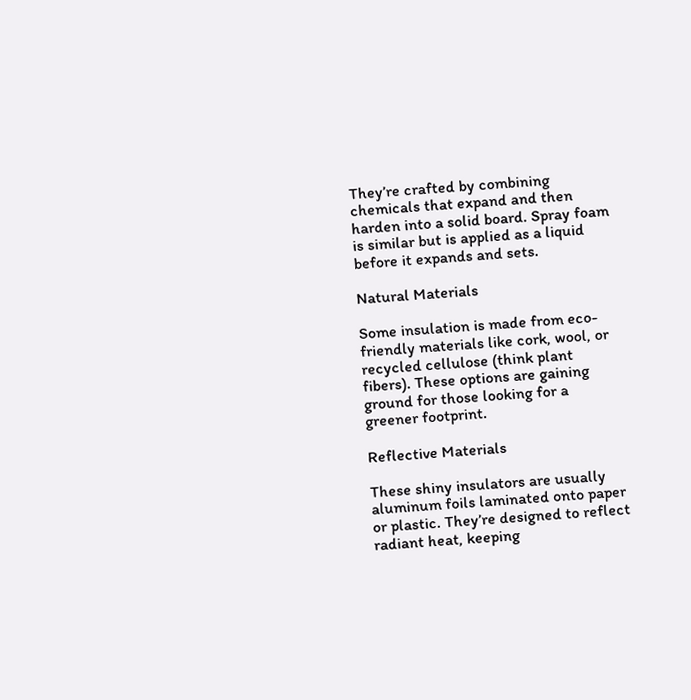They’re crafted by combining chemicals that expand and then harden into a solid board. Spray foam is similar but is applied as a liquid before it expands and sets.

Natural Materials

Some insulation is made from eco-friendly materials like cork, wool, or recycled cellulose (think plant fibers). These options are gaining ground for those looking for a greener footprint.

Reflective Materials

These shiny insulators are usually aluminum foils laminated onto paper or plastic. They’re designed to reflect radiant heat, keeping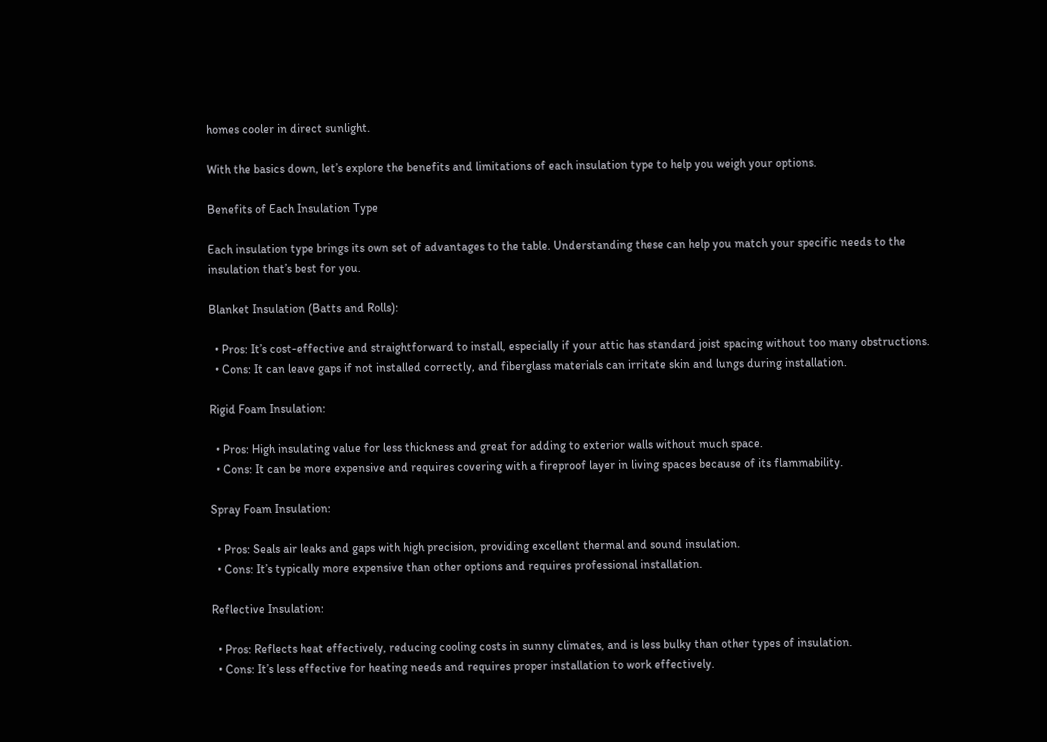homes cooler in direct sunlight.

With the basics down, let’s explore the benefits and limitations of each insulation type to help you weigh your options.

Benefits of Each Insulation Type

Each insulation type brings its own set of advantages to the table. Understanding these can help you match your specific needs to the insulation that’s best for you.

Blanket Insulation (Batts and Rolls):

  • Pros: It’s cost-effective and straightforward to install, especially if your attic has standard joist spacing without too many obstructions.
  • Cons: It can leave gaps if not installed correctly, and fiberglass materials can irritate skin and lungs during installation.

Rigid Foam Insulation:

  • Pros: High insulating value for less thickness and great for adding to exterior walls without much space.
  • Cons: It can be more expensive and requires covering with a fireproof layer in living spaces because of its flammability.

Spray Foam Insulation:

  • Pros: Seals air leaks and gaps with high precision, providing excellent thermal and sound insulation.
  • Cons: It’s typically more expensive than other options and requires professional installation.

Reflective Insulation:

  • Pros: Reflects heat effectively, reducing cooling costs in sunny climates, and is less bulky than other types of insulation.
  • Cons: It’s less effective for heating needs and requires proper installation to work effectively.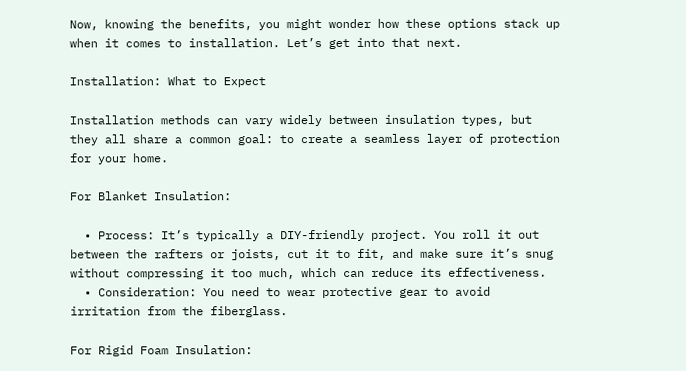Now, knowing the benefits, you might wonder how these options stack up when it comes to installation. Let’s get into that next.

Installation: What to Expect

Installation methods can vary widely between insulation types, but they all share a common goal: to create a seamless layer of protection for your home.

For Blanket Insulation:

  • Process: It’s typically a DIY-friendly project. You roll it out between the rafters or joists, cut it to fit, and make sure it’s snug without compressing it too much, which can reduce its effectiveness.
  • Consideration: You need to wear protective gear to avoid irritation from the fiberglass.

For Rigid Foam Insulation: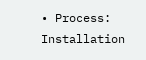• Process: Installation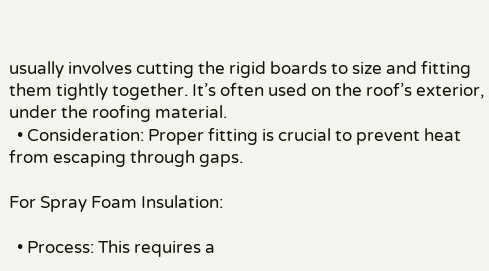usually involves cutting the rigid boards to size and fitting them tightly together. It’s often used on the roof’s exterior, under the roofing material.
  • Consideration: Proper fitting is crucial to prevent heat from escaping through gaps.

For Spray Foam Insulation:

  • Process: This requires a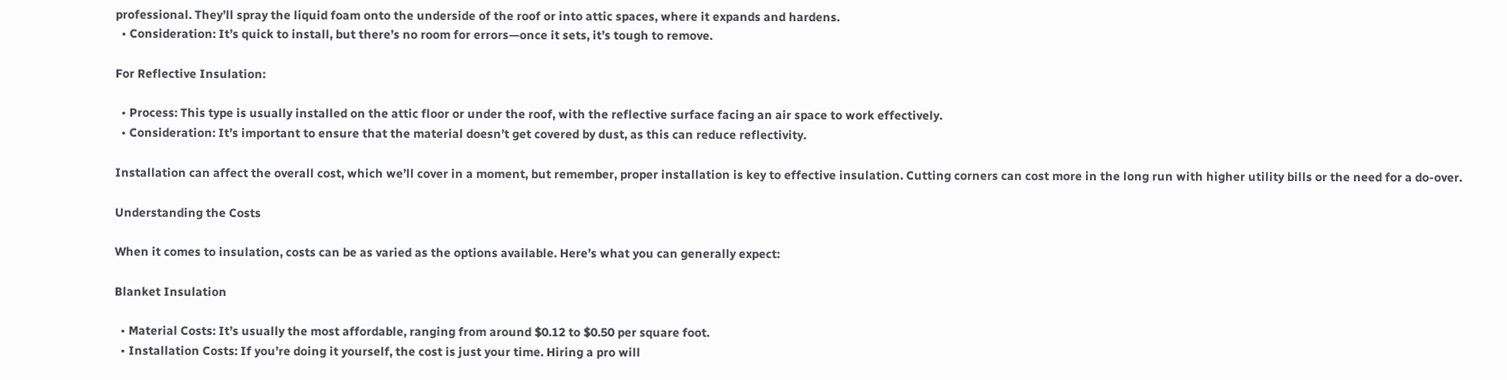professional. They’ll spray the liquid foam onto the underside of the roof or into attic spaces, where it expands and hardens.
  • Consideration: It’s quick to install, but there’s no room for errors—once it sets, it’s tough to remove.

For Reflective Insulation:

  • Process: This type is usually installed on the attic floor or under the roof, with the reflective surface facing an air space to work effectively.
  • Consideration: It’s important to ensure that the material doesn’t get covered by dust, as this can reduce reflectivity.

Installation can affect the overall cost, which we’ll cover in a moment, but remember, proper installation is key to effective insulation. Cutting corners can cost more in the long run with higher utility bills or the need for a do-over.

Understanding the Costs

When it comes to insulation, costs can be as varied as the options available. Here’s what you can generally expect:

Blanket Insulation

  • Material Costs: It’s usually the most affordable, ranging from around $0.12 to $0.50 per square foot.
  • Installation Costs: If you’re doing it yourself, the cost is just your time. Hiring a pro will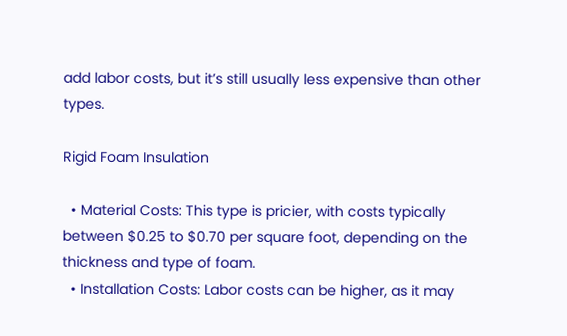add labor costs, but it’s still usually less expensive than other types.

Rigid Foam Insulation

  • Material Costs: This type is pricier, with costs typically between $0.25 to $0.70 per square foot, depending on the thickness and type of foam.
  • Installation Costs: Labor costs can be higher, as it may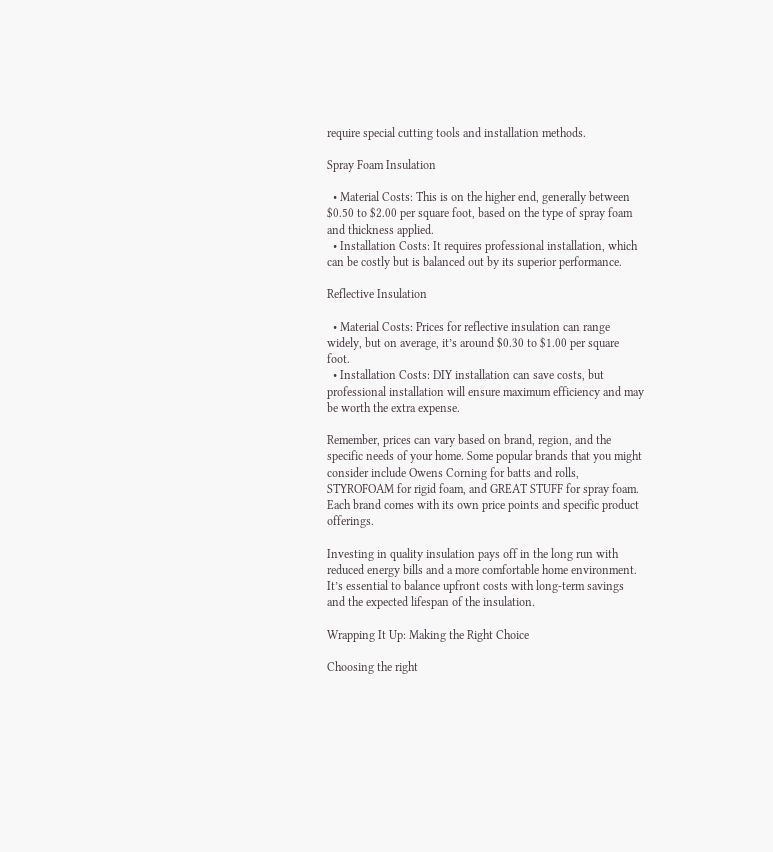require special cutting tools and installation methods.

Spray Foam Insulation

  • Material Costs: This is on the higher end, generally between $0.50 to $2.00 per square foot, based on the type of spray foam and thickness applied.
  • Installation Costs: It requires professional installation, which can be costly but is balanced out by its superior performance.

Reflective Insulation

  • Material Costs: Prices for reflective insulation can range widely, but on average, it’s around $0.30 to $1.00 per square foot.
  • Installation Costs: DIY installation can save costs, but professional installation will ensure maximum efficiency and may be worth the extra expense.

Remember, prices can vary based on brand, region, and the specific needs of your home. Some popular brands that you might consider include Owens Corning for batts and rolls, STYROFOAM for rigid foam, and GREAT STUFF for spray foam. Each brand comes with its own price points and specific product offerings.

Investing in quality insulation pays off in the long run with reduced energy bills and a more comfortable home environment. It’s essential to balance upfront costs with long-term savings and the expected lifespan of the insulation.

Wrapping It Up: Making the Right Choice

Choosing the right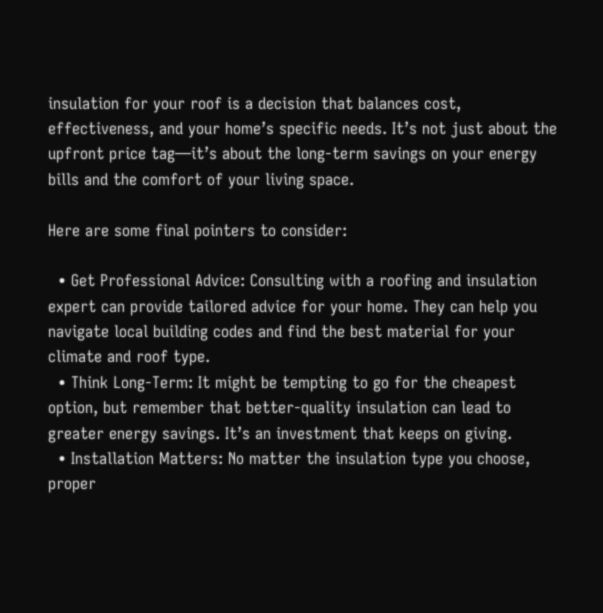insulation for your roof is a decision that balances cost, effectiveness, and your home’s specific needs. It’s not just about the upfront price tag—it’s about the long-term savings on your energy bills and the comfort of your living space.

Here are some final pointers to consider:

  • Get Professional Advice: Consulting with a roofing and insulation expert can provide tailored advice for your home. They can help you navigate local building codes and find the best material for your climate and roof type.
  • Think Long-Term: It might be tempting to go for the cheapest option, but remember that better-quality insulation can lead to greater energy savings. It’s an investment that keeps on giving.
  • Installation Matters: No matter the insulation type you choose, proper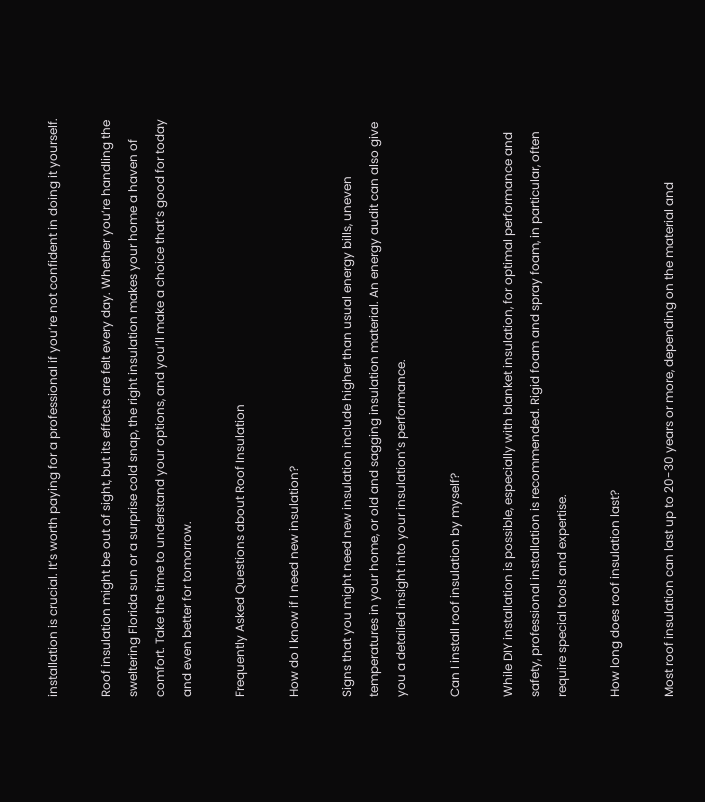installation is crucial. It’s worth paying for a professional if you’re not confident in doing it yourself.

Roof insulation might be out of sight, but its effects are felt every day. Whether you’re handling the sweltering Florida sun or a surprise cold snap, the right insulation makes your home a haven of comfort. Take the time to understand your options, and you’ll make a choice that’s good for today and even better for tomorrow.

Frequently Asked Questions about Roof Insulation

How do I know if I need new insulation?

Signs that you might need new insulation include higher than usual energy bills, uneven temperatures in your home, or old and sagging insulation material. An energy audit can also give you a detailed insight into your insulation’s performance.

Can I install roof insulation by myself?

While DIY installation is possible, especially with blanket insulation, for optimal performance and safety, professional installation is recommended. Rigid foam and spray foam, in particular, often require special tools and expertise.

How long does roof insulation last?

Most roof insulation can last up to 20-30 years or more, depending on the material and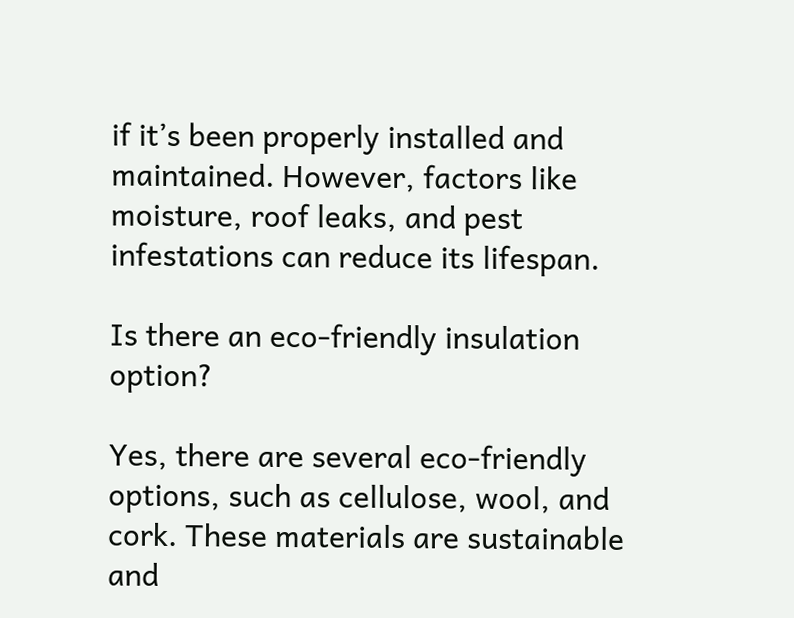if it’s been properly installed and maintained. However, factors like moisture, roof leaks, and pest infestations can reduce its lifespan.

Is there an eco-friendly insulation option?

Yes, there are several eco-friendly options, such as cellulose, wool, and cork. These materials are sustainable and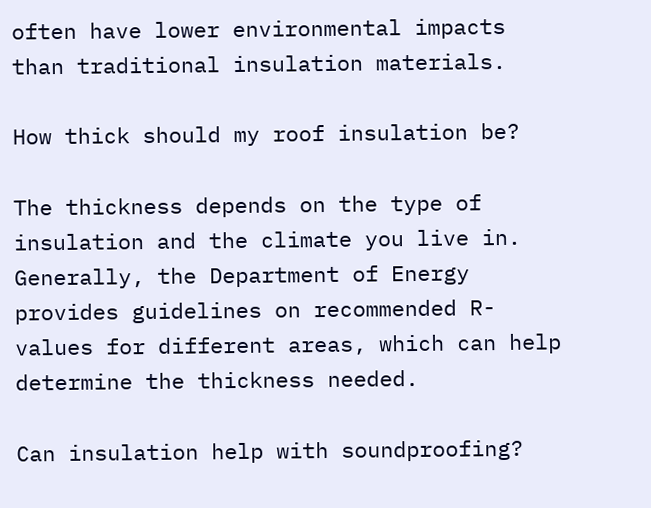often have lower environmental impacts than traditional insulation materials.

How thick should my roof insulation be?

The thickness depends on the type of insulation and the climate you live in. Generally, the Department of Energy provides guidelines on recommended R-values for different areas, which can help determine the thickness needed.

Can insulation help with soundproofing?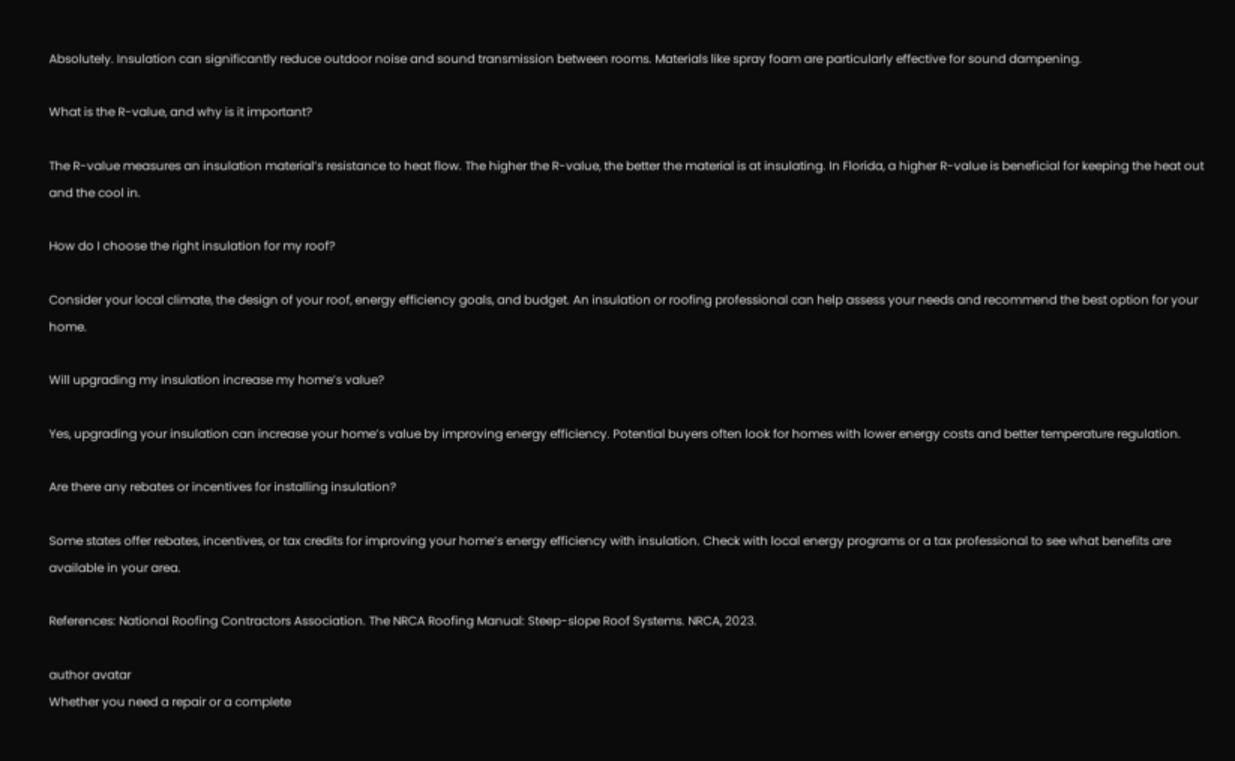Absolutely. Insulation can significantly reduce outdoor noise and sound transmission between rooms. Materials like spray foam are particularly effective for sound dampening.

What is the R-value, and why is it important?

The R-value measures an insulation material’s resistance to heat flow. The higher the R-value, the better the material is at insulating. In Florida, a higher R-value is beneficial for keeping the heat out and the cool in.

How do I choose the right insulation for my roof?

Consider your local climate, the design of your roof, energy efficiency goals, and budget. An insulation or roofing professional can help assess your needs and recommend the best option for your home.

Will upgrading my insulation increase my home’s value?

Yes, upgrading your insulation can increase your home’s value by improving energy efficiency. Potential buyers often look for homes with lower energy costs and better temperature regulation.

Are there any rebates or incentives for installing insulation?

Some states offer rebates, incentives, or tax credits for improving your home’s energy efficiency with insulation. Check with local energy programs or a tax professional to see what benefits are available in your area.

References: National Roofing Contractors Association. The NRCA Roofing Manual: Steep-slope Roof Systems. NRCA, 2023.

author avatar
Whether you need a repair or a complete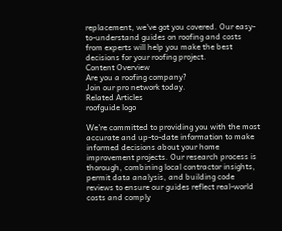replacement, we've got you covered. Our easy-to-understand guides on roofing and costs from experts will help you make the best decisions for your roofing project.
Content Overview
Are you a roofing company?
Join our pro network today.
Related Articles
roofguide logo

We’re committed to providing you with the most accurate and up-to-date information to make informed decisions about your home improvement projects. Our research process is thorough, combining local contractor insights, permit data analysis, and building code reviews to ensure our guides reflect real-world costs and comply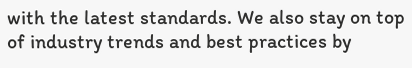with the latest standards. We also stay on top of industry trends and best practices by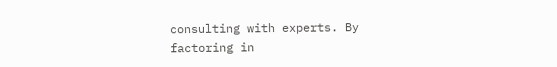consulting with experts. By factoring in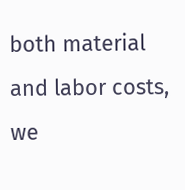both material and labor costs, we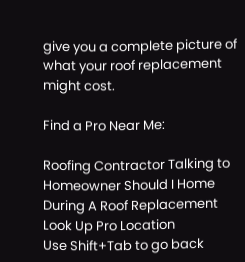give you a complete picture of what your roof replacement might cost.

Find a Pro Near Me:

Roofing Contractor Talking to Homeowner Should I Home During A Roof Replacement
Look Up Pro Location
Use Shift+Tab to go back